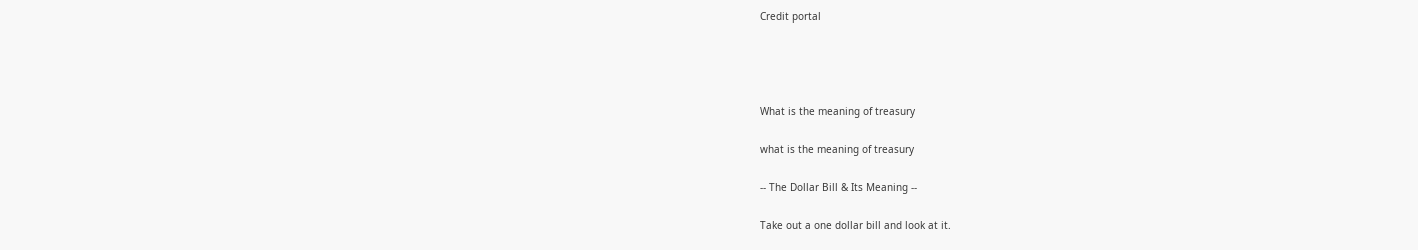Credit portal




What is the meaning of treasury

what is the meaning of treasury

-- The Dollar Bill & Its Meaning --

Take out a one dollar bill and look at it.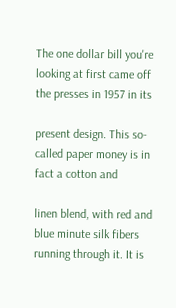The one dollar bill you're looking at first came off the presses in 1957 in its

present design. This so-called paper money is in fact a cotton and

linen blend, with red and blue minute silk fibers running through it. It is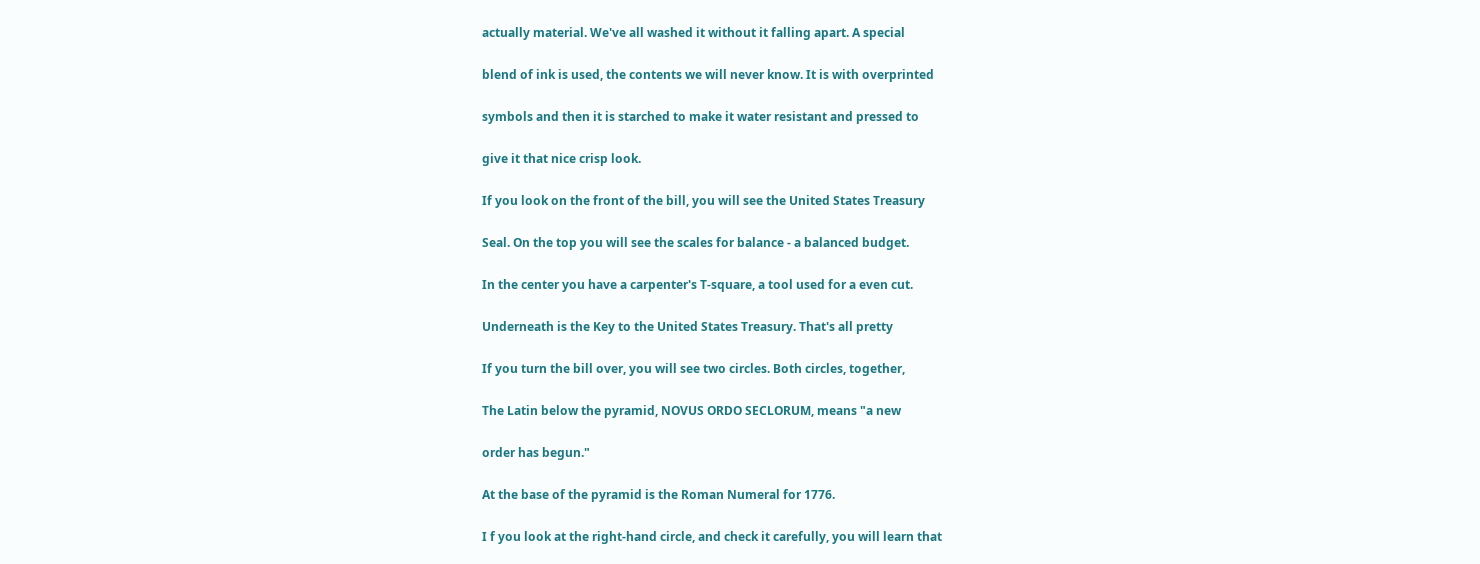actually material. We've all washed it without it falling apart. A special

blend of ink is used, the contents we will never know. It is with overprinted

symbols and then it is starched to make it water resistant and pressed to

give it that nice crisp look.

If you look on the front of the bill, you will see the United States Treasury

Seal. On the top you will see the scales for balance - a balanced budget.

In the center you have a carpenter's T-square, a tool used for a even cut.

Underneath is the Key to the United States Treasury. That's all pretty

If you turn the bill over, you will see two circles. Both circles, together,

The Latin below the pyramid, NOVUS ORDO SECLORUM, means "a new

order has begun."

At the base of the pyramid is the Roman Numeral for 1776.

I f you look at the right-hand circle, and check it carefully, you will learn that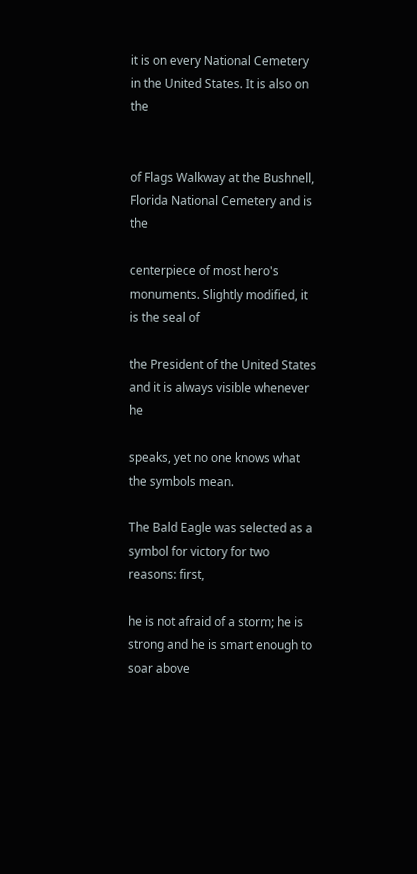it is on every National Cemetery in the United States. It is also on the


of Flags Walkway at the Bushnell, Florida National Cemetery and is the

centerpiece of most hero's monuments. Slightly modified, it is the seal of

the President of the United States and it is always visible whenever he

speaks, yet no one knows what the symbols mean.

The Bald Eagle was selected as a symbol for victory for two reasons: first,

he is not afraid of a storm; he is strong and he is smart enough to soar above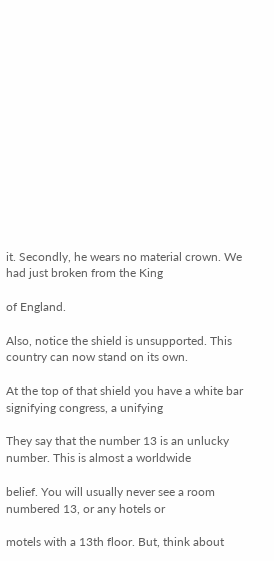it. Secondly, he wears no material crown. We had just broken from the King

of England.

Also, notice the shield is unsupported. This country can now stand on its own.

At the top of that shield you have a white bar signifying congress, a unifying

They say that the number 13 is an unlucky number. This is almost a worldwide

belief. You will usually never see a room numbered 13, or any hotels or

motels with a 13th floor. But, think about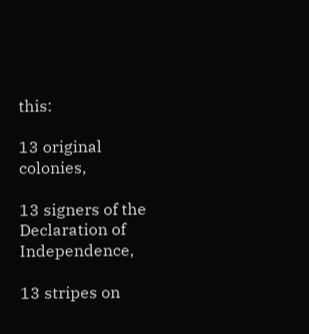this:

13 original colonies,

13 signers of the Declaration of Independence,

13 stripes on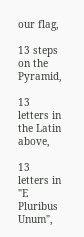our flag,

13 steps on the Pyramid,

13 letters in the Latin above,

13 letters in "E Pluribus Unum",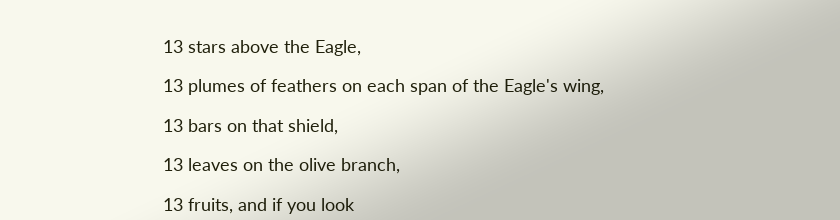13 stars above the Eagle,

13 plumes of feathers on each span of the Eagle's wing,

13 bars on that shield,

13 leaves on the olive branch,

13 fruits, and if you look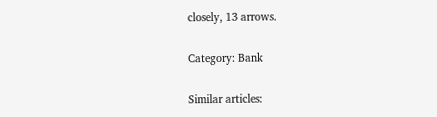closely, 13 arrows.

Category: Bank

Similar articles: